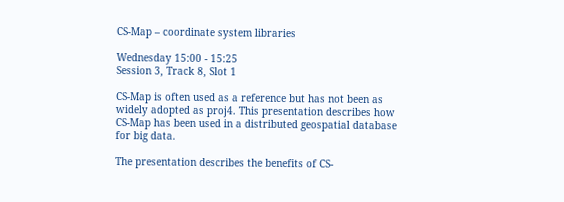CS-Map – coordinate system libraries

Wednesday 15:00 - 15:25
Session 3, Track 8, Slot 1

CS-Map is often used as a reference but has not been as widely adopted as proj4. This presentation describes how CS-Map has been used in a distributed geospatial database for big data.

The presentation describes the benefits of CS-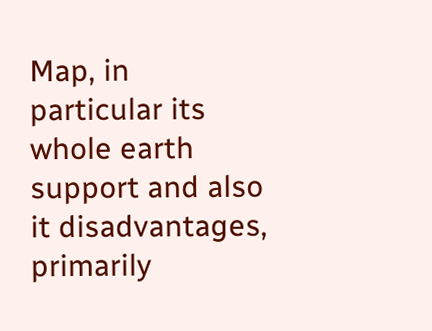Map, in particular its whole earth support and also it disadvantages, primarily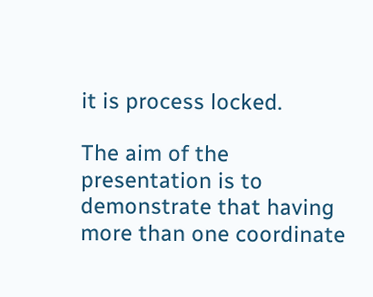it is process locked.

The aim of the presentation is to demonstrate that having more than one coordinate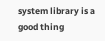system library is a good thing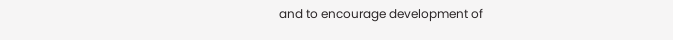and to encourage development of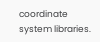coordinate system libraries.